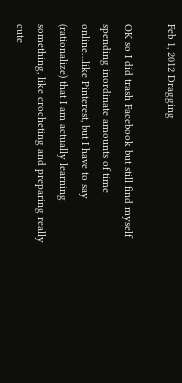Feb 1, 2012 Dragging

OK so I did trash Facebook but still find myself spending inordinate amounts of time online…like Pinterest, but I have to say (rationalize) that I am actually learning something, like crocheting and preparing really cute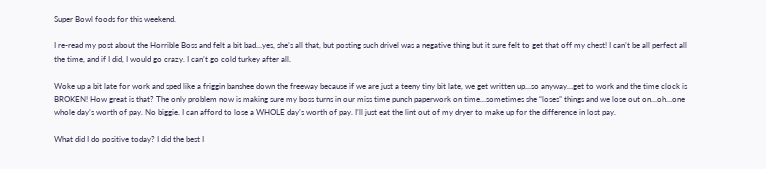Super Bowl foods for this weekend.

I re-read my post about the Horrible Boss and felt a bit bad…yes, she’s all that, but posting such drivel was a negative thing but it sure felt to get that off my chest! I can’t be all perfect all the time, and if I did, I would go crazy. I can’t go cold turkey after all.

Woke up a bit late for work and sped like a friggin banshee down the freeway because if we are just a teeny tiny bit late, we get written up…so anyway…get to work and the time clock is BROKEN! How great is that? The only problem now is making sure my boss turns in our miss time punch paperwork on time…sometimes she “loses” things and we lose out on…oh…one whole day’s worth of pay. No biggie. I can afford to lose a WHOLE day’s worth of pay. I’ll just eat the lint out of my dryer to make up for the difference in lost pay.

What did I do positive today? I did the best I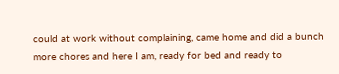could at work without complaining, came home and did a bunch more chores and here I am, ready for bed and ready to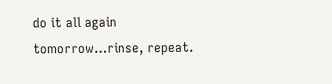do it all again tomorrow…rinse, repeat.